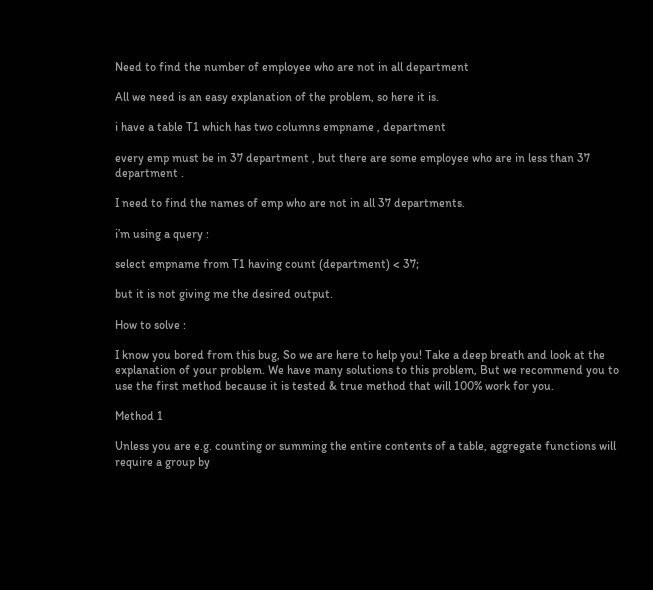Need to find the number of employee who are not in all department

All we need is an easy explanation of the problem, so here it is.

i have a table T1 which has two columns empname , department

every emp must be in 37 department , but there are some employee who are in less than 37 department .

I need to find the names of emp who are not in all 37 departments.

i’m using a query :

select empname from T1 having count (department) < 37;

but it is not giving me the desired output.

How to solve :

I know you bored from this bug, So we are here to help you! Take a deep breath and look at the explanation of your problem. We have many solutions to this problem, But we recommend you to use the first method because it is tested & true method that will 100% work for you.

Method 1

Unless you are e.g. counting or summing the entire contents of a table, aggregate functions will require a group by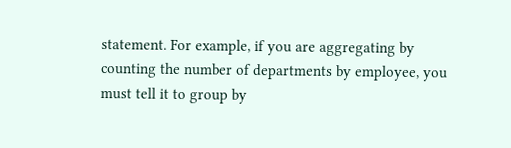statement. For example, if you are aggregating by counting the number of departments by employee, you must tell it to group by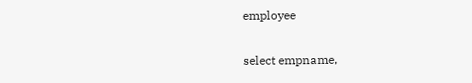employee

select empname,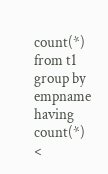count(*)
from t1
group by empname
having count(*) <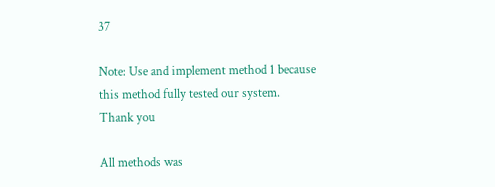37

Note: Use and implement method 1 because this method fully tested our system.
Thank you

All methods was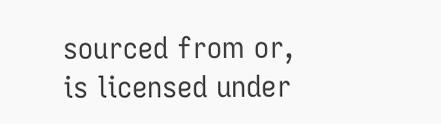sourced from or, is licensed under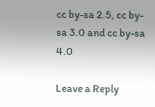cc by-sa 2.5, cc by-sa 3.0 and cc by-sa 4.0

Leave a Reply